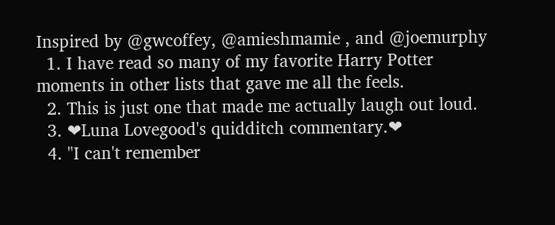Inspired by @gwcoffey, @amieshmamie , and @joemurphy
  1. I have read so many of my favorite Harry Potter moments in other lists that gave me all the feels.
  2. This is just one that made me actually laugh out loud.
  3. ❤Luna Lovegood's quidditch commentary.❤
  4. "I can't remember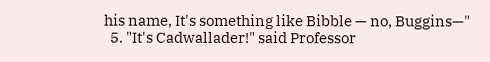his name, It's something like Bibble — no, Buggins—"
  5. "It's Cadwallader!" said Professor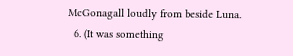McGonagall loudly from beside Luna.
  6. (It was something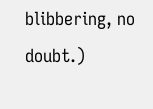blibbering, no doubt.)